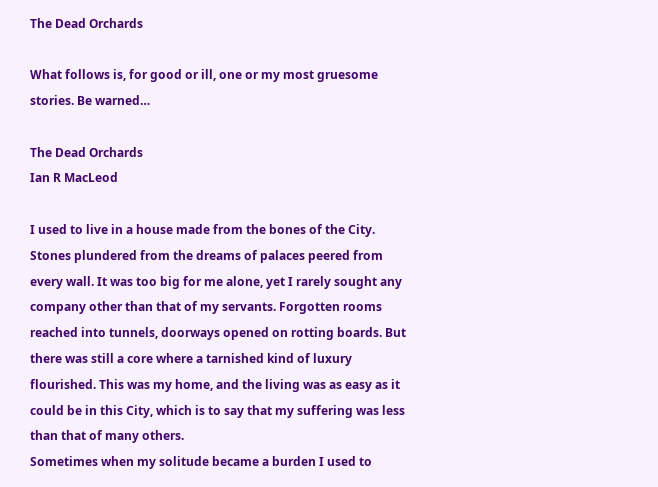The Dead Orchards

What follows is, for good or ill, one or my most gruesome stories. Be warned…

The Dead Orchards
Ian R MacLeod

I used to live in a house made from the bones of the City. Stones plundered from the dreams of palaces peered from every wall. It was too big for me alone, yet I rarely sought any company other than that of my servants. Forgotten rooms reached into tunnels, doorways opened on rotting boards. But there was still a core where a tarnished kind of luxury flourished. This was my home, and the living was as easy as it could be in this City, which is to say that my suffering was less than that of many others.
Sometimes when my solitude became a burden I used to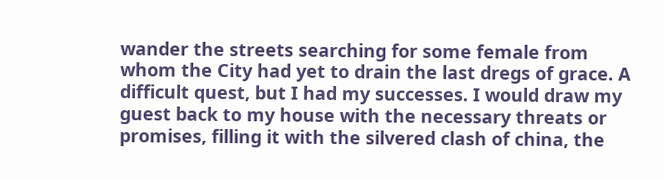wander the streets searching for some female from whom the City had yet to drain the last dregs of grace. A difficult quest, but I had my successes. I would draw my guest back to my house with the necessary threats or promises, filling it with the silvered clash of china, the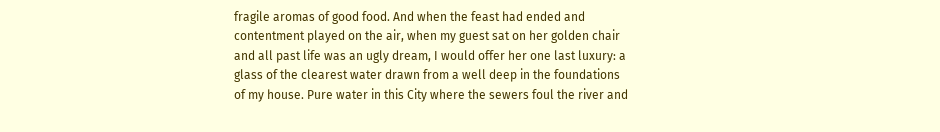fragile aromas of good food. And when the feast had ended and contentment played on the air, when my guest sat on her golden chair and all past life was an ugly dream, I would offer her one last luxury: a glass of the clearest water drawn from a well deep in the foundations of my house. Pure water in this City where the sewers foul the river and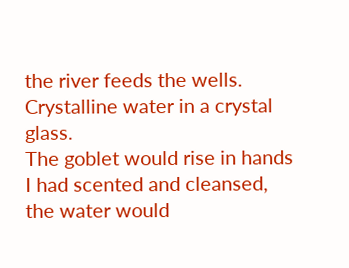the river feeds the wells. Crystalline water in a crystal glass.
The goblet would rise in hands I had scented and cleansed, the water would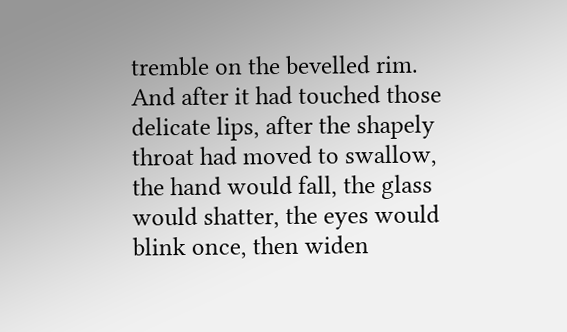tremble on the bevelled rim. And after it had touched those delicate lips, after the shapely throat had moved to swallow, the hand would fall, the glass would shatter, the eyes would blink once, then widen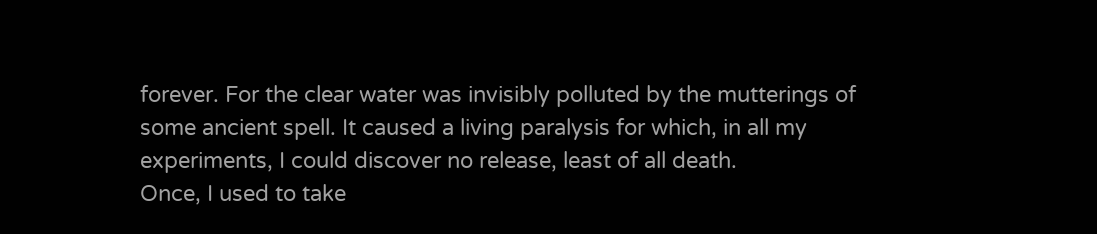forever. For the clear water was invisibly polluted by the mutterings of some ancient spell. It caused a living paralysis for which, in all my experiments, I could discover no release, least of all death.
Once, I used to take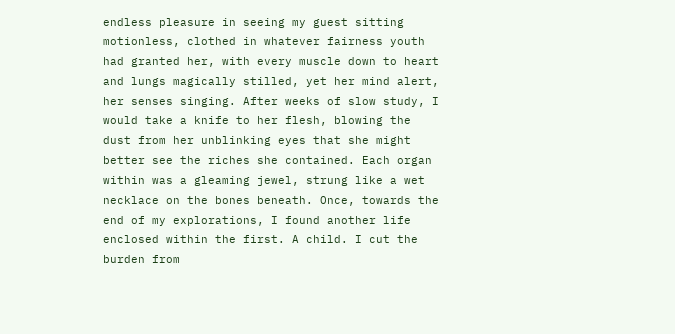endless pleasure in seeing my guest sitting motionless, clothed in whatever fairness youth had granted her, with every muscle down to heart and lungs magically stilled, yet her mind alert, her senses singing. After weeks of slow study, I would take a knife to her flesh, blowing the dust from her unblinking eyes that she might better see the riches she contained. Each organ within was a gleaming jewel, strung like a wet necklace on the bones beneath. Once, towards the end of my explorations, I found another life enclosed within the first. A child. I cut the burden from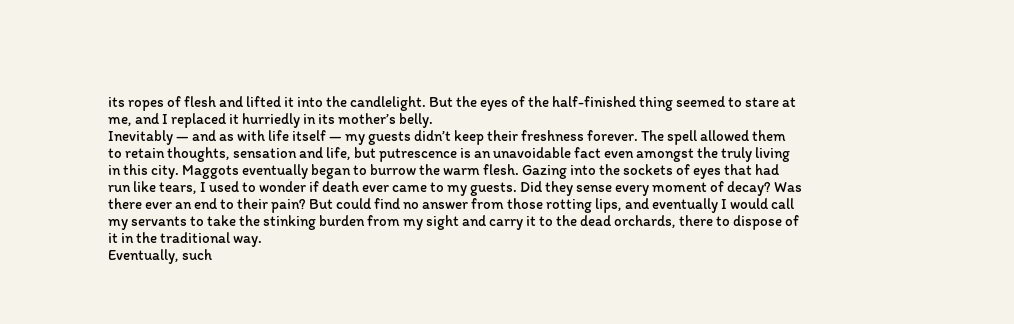its ropes of flesh and lifted it into the candlelight. But the eyes of the half-finished thing seemed to stare at me, and I replaced it hurriedly in its mother’s belly.
Inevitably — and as with life itself — my guests didn’t keep their freshness forever. The spell allowed them to retain thoughts, sensation and life, but putrescence is an unavoidable fact even amongst the truly living in this city. Maggots eventually began to burrow the warm flesh. Gazing into the sockets of eyes that had run like tears, I used to wonder if death ever came to my guests. Did they sense every moment of decay? Was there ever an end to their pain? But could find no answer from those rotting lips, and eventually I would call my servants to take the stinking burden from my sight and carry it to the dead orchards, there to dispose of it in the traditional way.
Eventually, such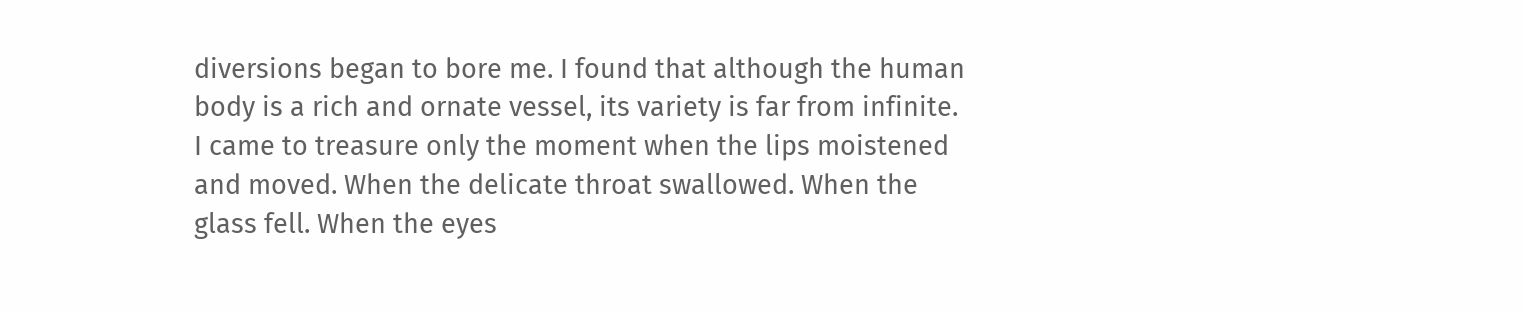diversions began to bore me. I found that although the human body is a rich and ornate vessel, its variety is far from infinite. I came to treasure only the moment when the lips moistened and moved. When the delicate throat swallowed. When the glass fell. When the eyes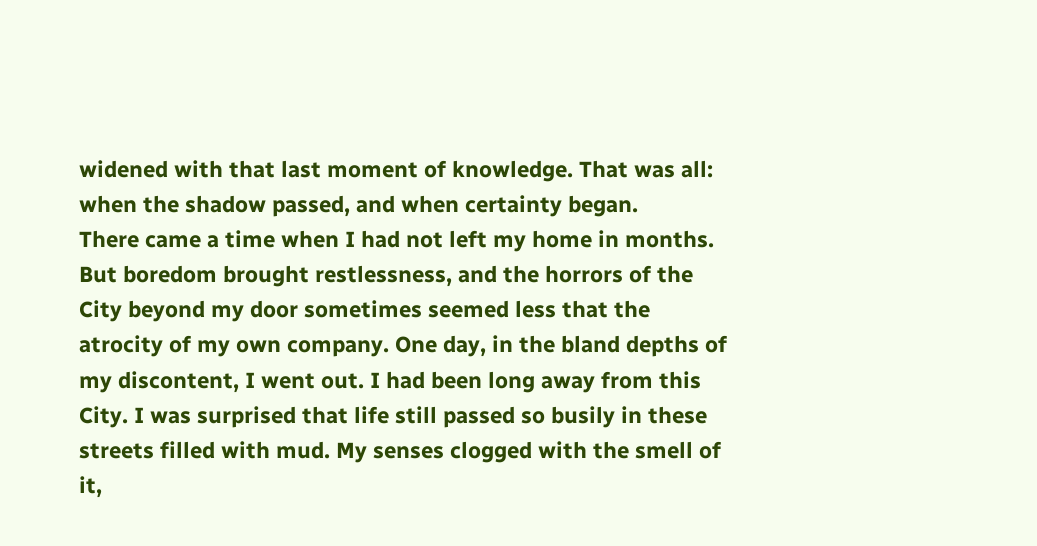widened with that last moment of knowledge. That was all: when the shadow passed, and when certainty began.
There came a time when I had not left my home in months. But boredom brought restlessness, and the horrors of the City beyond my door sometimes seemed less that the atrocity of my own company. One day, in the bland depths of my discontent, I went out. I had been long away from this City. I was surprised that life still passed so busily in these streets filled with mud. My senses clogged with the smell of it,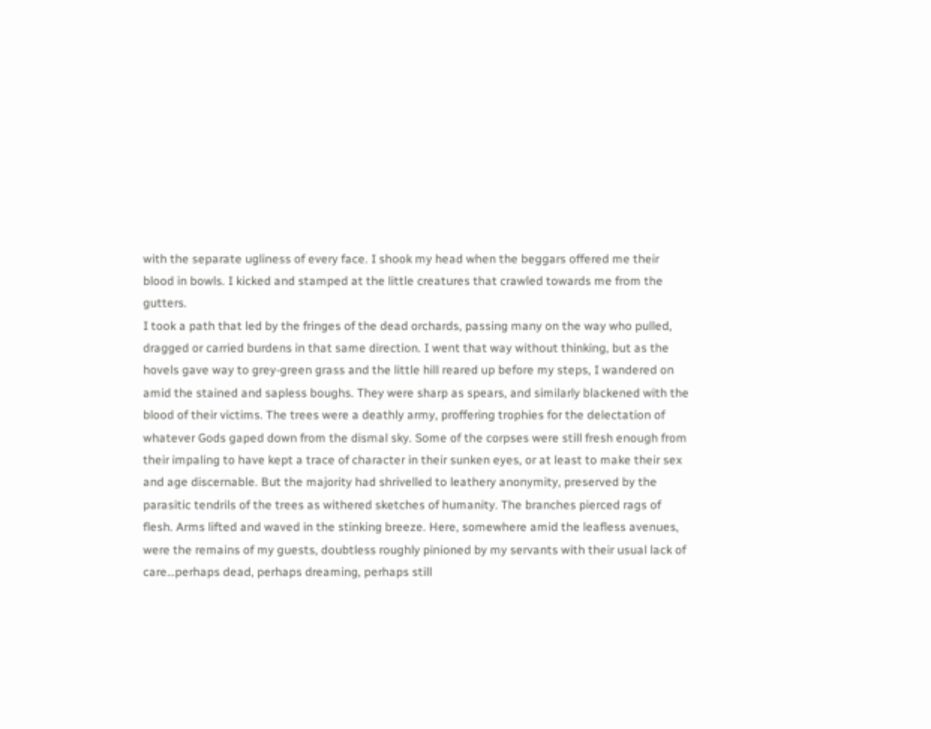with the separate ugliness of every face. I shook my head when the beggars offered me their blood in bowls. I kicked and stamped at the little creatures that crawled towards me from the gutters.
I took a path that led by the fringes of the dead orchards, passing many on the way who pulled, dragged or carried burdens in that same direction. I went that way without thinking, but as the hovels gave way to grey-green grass and the little hill reared up before my steps, I wandered on amid the stained and sapless boughs. They were sharp as spears, and similarly blackened with the blood of their victims. The trees were a deathly army, proffering trophies for the delectation of whatever Gods gaped down from the dismal sky. Some of the corpses were still fresh enough from their impaling to have kept a trace of character in their sunken eyes, or at least to make their sex and age discernable. But the majority had shrivelled to leathery anonymity, preserved by the parasitic tendrils of the trees as withered sketches of humanity. The branches pierced rags of flesh. Arms lifted and waved in the stinking breeze. Here, somewhere amid the leafless avenues, were the remains of my guests, doubtless roughly pinioned by my servants with their usual lack of care…perhaps dead, perhaps dreaming, perhaps still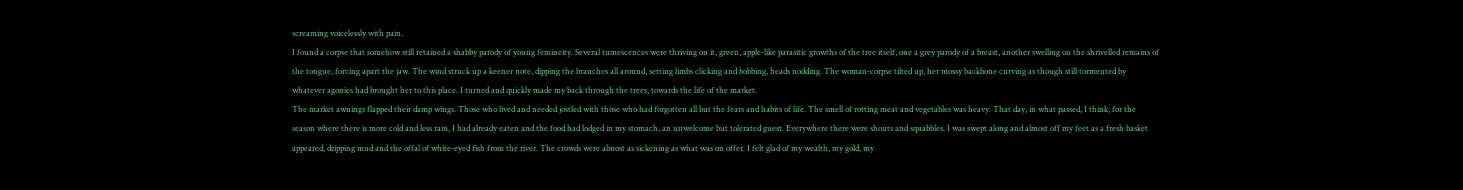screaming voicelessly with pain.
I found a corpse that somehow still retained a shabby parody of young femineity. Several tumescences were thriving on it, green, apple-like parasitic growths of the tree itself, one a grey parody of a breast, another swelling on the shrivelled remains of the tongue, forcing apart the jaw. The wind struck up a keener note, dipping the branches all around, setting limbs clicking and bobbing, heads nodding. The woman-corpse tilted up, her mossy backbone curving as though still tormented by whatever agonies had brought her to this place. I turned and quickly made my back through the trees, towards the life of the market.
The market awnings flapped their damp wings. Those who lived and needed jostled with those who had forgotten all but the fears and habits of life. The smell of rotting meat and vegetables was heavy. That day, in what passed, I think, for the season where there is more cold and less rain, I had already eaten and the food had lodged in my stomach, an unwelcome but tolerated guest. Everywhere there were shouts and squabbles. I was swept along and almost off my feet as a fresh basket appeared, dripping mud and the offal of white-eyed fish from the river. The crowds were almost as sickening as what was on offer. I felt glad of my wealth, my gold, my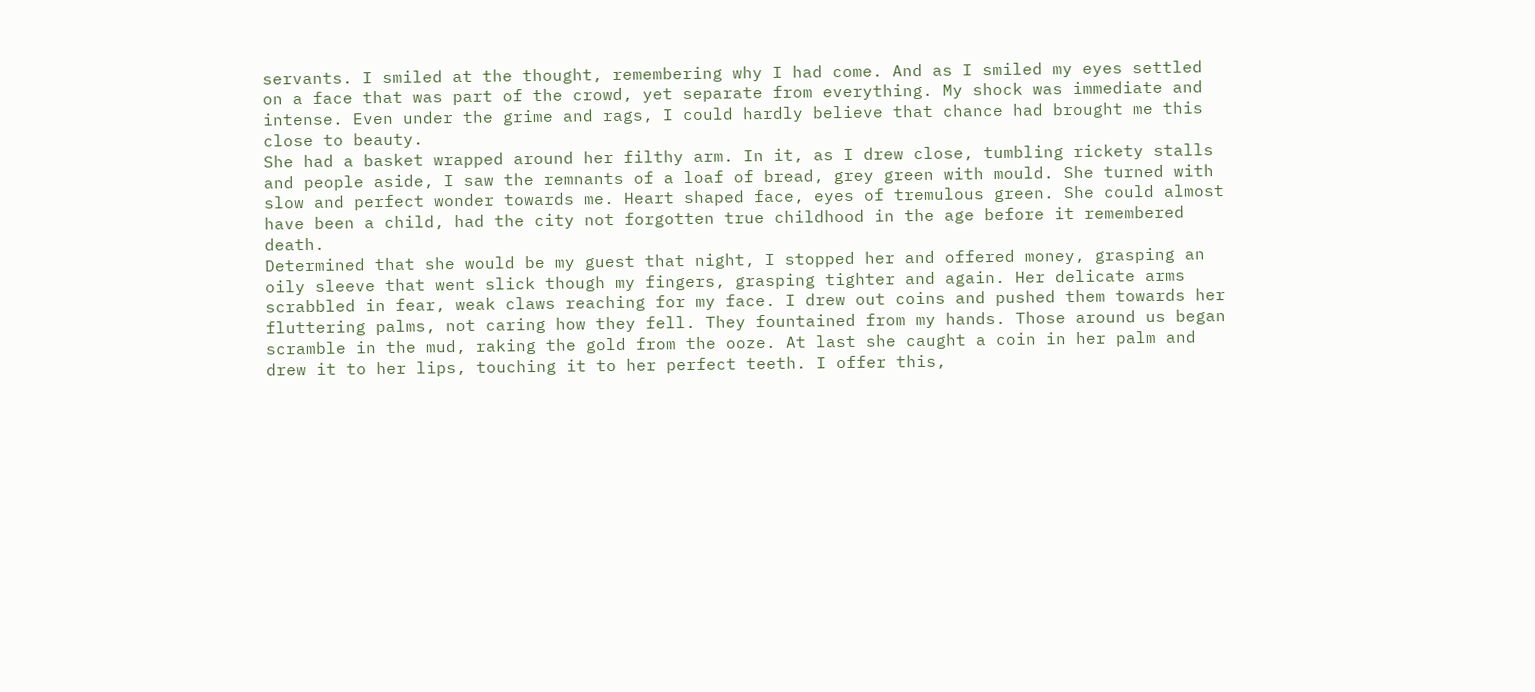servants. I smiled at the thought, remembering why I had come. And as I smiled my eyes settled on a face that was part of the crowd, yet separate from everything. My shock was immediate and intense. Even under the grime and rags, I could hardly believe that chance had brought me this close to beauty.
She had a basket wrapped around her filthy arm. In it, as I drew close, tumbling rickety stalls and people aside, I saw the remnants of a loaf of bread, grey green with mould. She turned with slow and perfect wonder towards me. Heart shaped face, eyes of tremulous green. She could almost have been a child, had the city not forgotten true childhood in the age before it remembered death.
Determined that she would be my guest that night, I stopped her and offered money, grasping an oily sleeve that went slick though my fingers, grasping tighter and again. Her delicate arms scrabbled in fear, weak claws reaching for my face. I drew out coins and pushed them towards her fluttering palms, not caring how they fell. They fountained from my hands. Those around us began scramble in the mud, raking the gold from the ooze. At last she caught a coin in her palm and drew it to her lips, touching it to her perfect teeth. I offer this,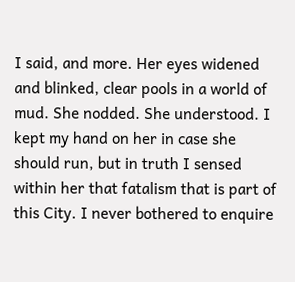I said, and more. Her eyes widened and blinked, clear pools in a world of mud. She nodded. She understood. I kept my hand on her in case she should run, but in truth I sensed within her that fatalism that is part of this City. I never bothered to enquire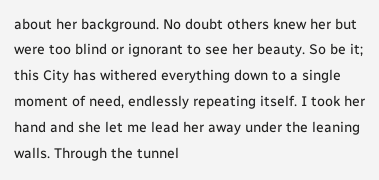about her background. No doubt others knew her but were too blind or ignorant to see her beauty. So be it; this City has withered everything down to a single moment of need, endlessly repeating itself. I took her hand and she let me lead her away under the leaning walls. Through the tunnel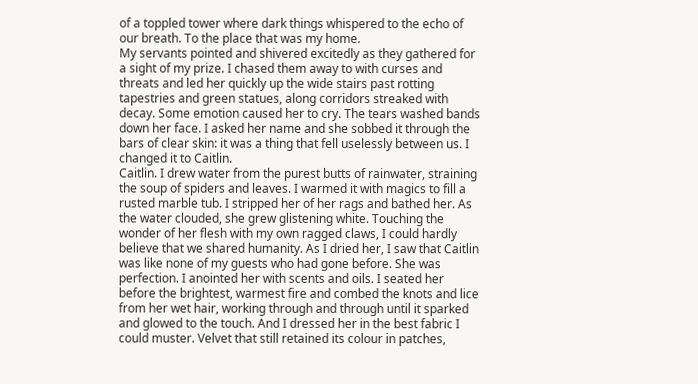of a toppled tower where dark things whispered to the echo of our breath. To the place that was my home.
My servants pointed and shivered excitedly as they gathered for a sight of my prize. I chased them away to with curses and threats and led her quickly up the wide stairs past rotting tapestries and green statues, along corridors streaked with decay. Some emotion caused her to cry. The tears washed bands down her face. I asked her name and she sobbed it through the bars of clear skin: it was a thing that fell uselessly between us. I changed it to Caitlin.
Caitlin. I drew water from the purest butts of rainwater, straining the soup of spiders and leaves. I warmed it with magics to fill a rusted marble tub. I stripped her of her rags and bathed her. As the water clouded, she grew glistening white. Touching the wonder of her flesh with my own ragged claws, I could hardly believe that we shared humanity. As I dried her, I saw that Caitlin was like none of my guests who had gone before. She was perfection. I anointed her with scents and oils. I seated her before the brightest, warmest fire and combed the knots and lice from her wet hair, working through and through until it sparked and glowed to the touch. And I dressed her in the best fabric I could muster. Velvet that still retained its colour in patches,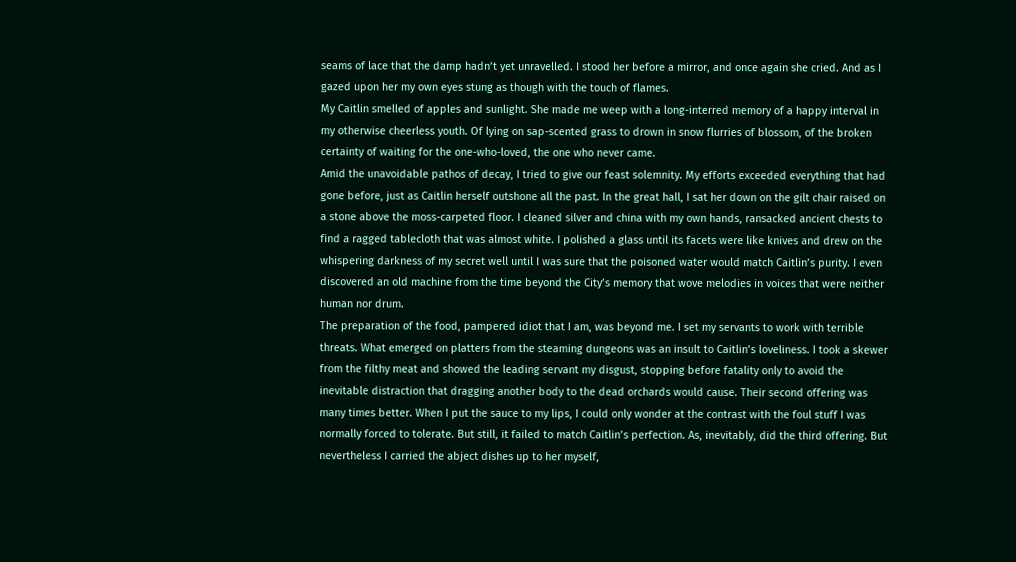seams of lace that the damp hadn’t yet unravelled. I stood her before a mirror, and once again she cried. And as I gazed upon her my own eyes stung as though with the touch of flames.
My Caitlin smelled of apples and sunlight. She made me weep with a long-interred memory of a happy interval in my otherwise cheerless youth. Of lying on sap-scented grass to drown in snow flurries of blossom, of the broken certainty of waiting for the one-who-loved, the one who never came.
Amid the unavoidable pathos of decay, I tried to give our feast solemnity. My efforts exceeded everything that had gone before, just as Caitlin herself outshone all the past. In the great hall, I sat her down on the gilt chair raised on a stone above the moss-carpeted floor. I cleaned silver and china with my own hands, ransacked ancient chests to find a ragged tablecloth that was almost white. I polished a glass until its facets were like knives and drew on the whispering darkness of my secret well until I was sure that the poisoned water would match Caitlin’s purity. I even discovered an old machine from the time beyond the City’s memory that wove melodies in voices that were neither human nor drum.
The preparation of the food, pampered idiot that I am, was beyond me. I set my servants to work with terrible threats. What emerged on platters from the steaming dungeons was an insult to Caitlin’s loveliness. I took a skewer from the filthy meat and showed the leading servant my disgust, stopping before fatality only to avoid the inevitable distraction that dragging another body to the dead orchards would cause. Their second offering was many times better. When I put the sauce to my lips, I could only wonder at the contrast with the foul stuff I was normally forced to tolerate. But still, it failed to match Caitlin’s perfection. As, inevitably, did the third offering. But nevertheless I carried the abject dishes up to her myself,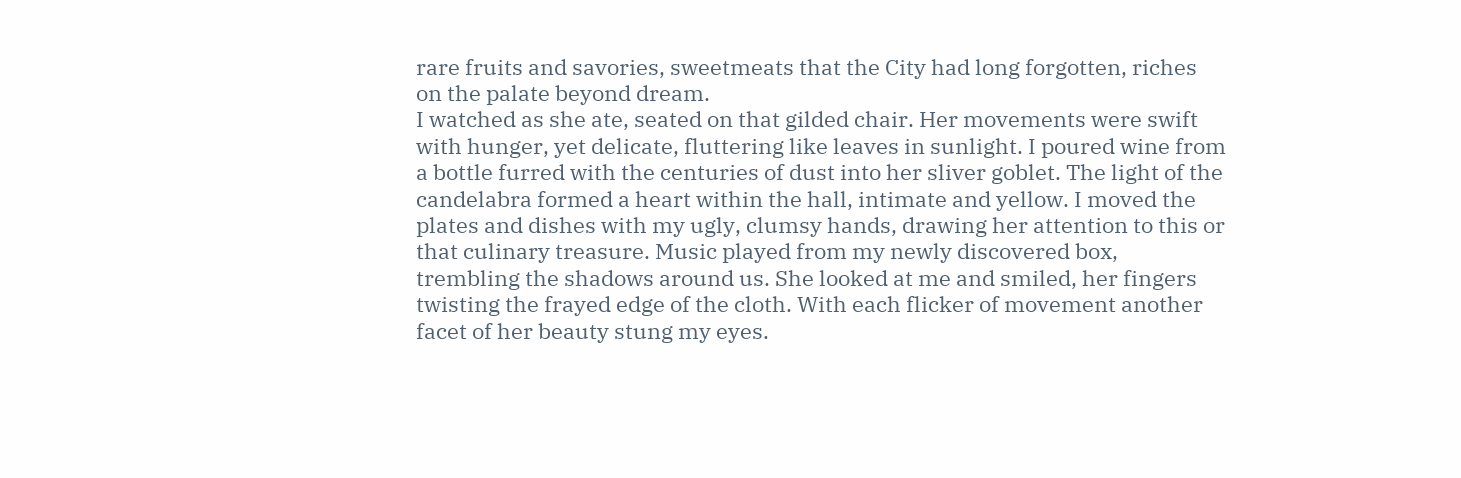rare fruits and savories, sweetmeats that the City had long forgotten, riches on the palate beyond dream.
I watched as she ate, seated on that gilded chair. Her movements were swift with hunger, yet delicate, fluttering like leaves in sunlight. I poured wine from a bottle furred with the centuries of dust into her sliver goblet. The light of the candelabra formed a heart within the hall, intimate and yellow. I moved the plates and dishes with my ugly, clumsy hands, drawing her attention to this or that culinary treasure. Music played from my newly discovered box, trembling the shadows around us. She looked at me and smiled, her fingers twisting the frayed edge of the cloth. With each flicker of movement another facet of her beauty stung my eyes.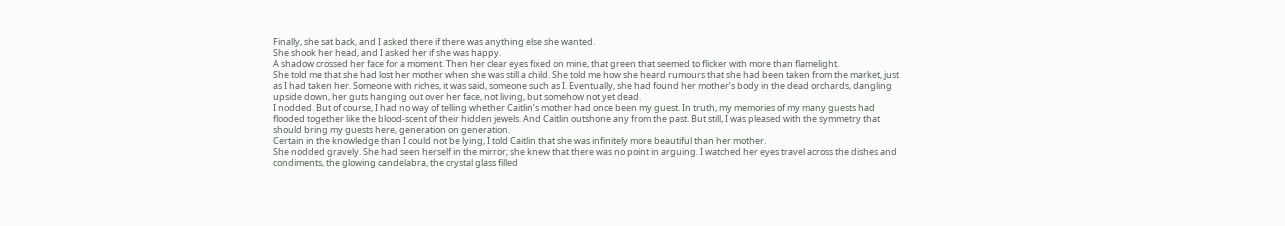Finally, she sat back, and I asked there if there was anything else she wanted.
She shook her head, and I asked her if she was happy.
A shadow crossed her face for a moment. Then her clear eyes fixed on mine, that green that seemed to flicker with more than flamelight.
She told me that she had lost her mother when she was still a child. She told me how she heard rumours that she had been taken from the market, just as I had taken her. Someone with riches, it was said, someone such as I. Eventually, she had found her mother’s body in the dead orchards, dangling upside down, her guts hanging out over her face, not living, but somehow not yet dead.
I nodded. But of course, I had no way of telling whether Caitlin’s mother had once been my guest. In truth, my memories of my many guests had flooded together like the blood-scent of their hidden jewels. And Caitlin outshone any from the past. But still, I was pleased with the symmetry that should bring my guests here, generation on generation.
Certain in the knowledge than I could not be lying, I told Caitlin that she was infinitely more beautiful than her mother.
She nodded gravely. She had seen herself in the mirror; she knew that there was no point in arguing. I watched her eyes travel across the dishes and condiments, the glowing candelabra, the crystal glass filled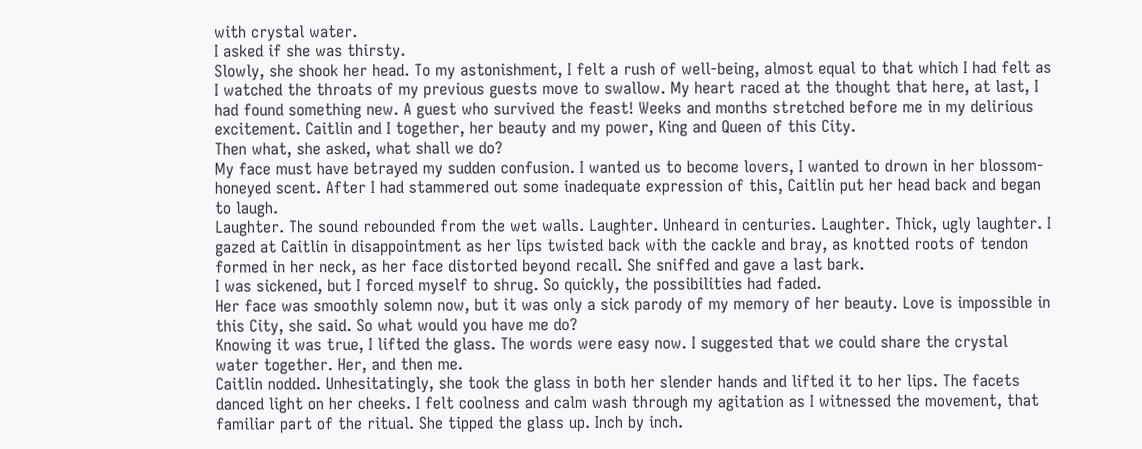with crystal water.
I asked if she was thirsty.
Slowly, she shook her head. To my astonishment, I felt a rush of well-being, almost equal to that which I had felt as I watched the throats of my previous guests move to swallow. My heart raced at the thought that here, at last, I had found something new. A guest who survived the feast! Weeks and months stretched before me in my delirious excitement. Caitlin and I together, her beauty and my power, King and Queen of this City.
Then what, she asked, what shall we do?
My face must have betrayed my sudden confusion. I wanted us to become lovers, I wanted to drown in her blossom-honeyed scent. After I had stammered out some inadequate expression of this, Caitlin put her head back and began to laugh.
Laughter. The sound rebounded from the wet walls. Laughter. Unheard in centuries. Laughter. Thick, ugly laughter. I gazed at Caitlin in disappointment as her lips twisted back with the cackle and bray, as knotted roots of tendon formed in her neck, as her face distorted beyond recall. She sniffed and gave a last bark.
I was sickened, but I forced myself to shrug. So quickly, the possibilities had faded.
Her face was smoothly solemn now, but it was only a sick parody of my memory of her beauty. Love is impossible in this City, she said. So what would you have me do?
Knowing it was true, I lifted the glass. The words were easy now. I suggested that we could share the crystal water together. Her, and then me.
Caitlin nodded. Unhesitatingly, she took the glass in both her slender hands and lifted it to her lips. The facets danced light on her cheeks. I felt coolness and calm wash through my agitation as I witnessed the movement, that familiar part of the ritual. She tipped the glass up. Inch by inch.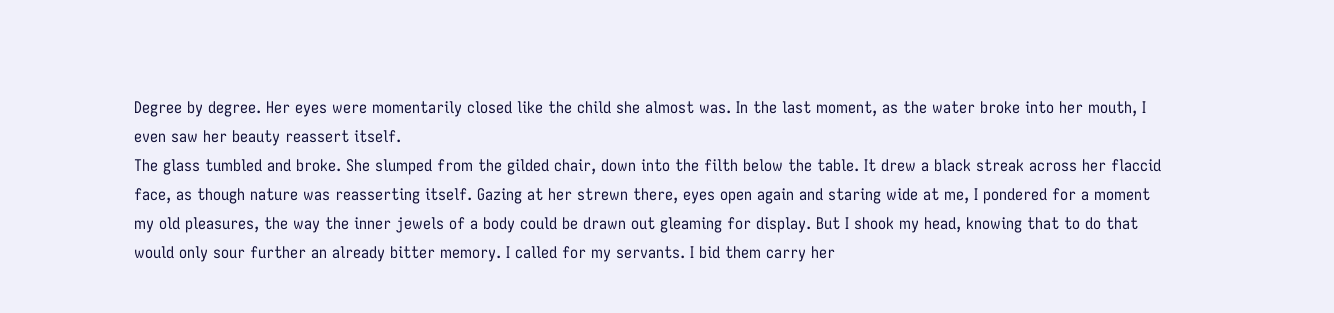Degree by degree. Her eyes were momentarily closed like the child she almost was. In the last moment, as the water broke into her mouth, I even saw her beauty reassert itself.
The glass tumbled and broke. She slumped from the gilded chair, down into the filth below the table. It drew a black streak across her flaccid face, as though nature was reasserting itself. Gazing at her strewn there, eyes open again and staring wide at me, I pondered for a moment my old pleasures, the way the inner jewels of a body could be drawn out gleaming for display. But I shook my head, knowing that to do that would only sour further an already bitter memory. I called for my servants. I bid them carry her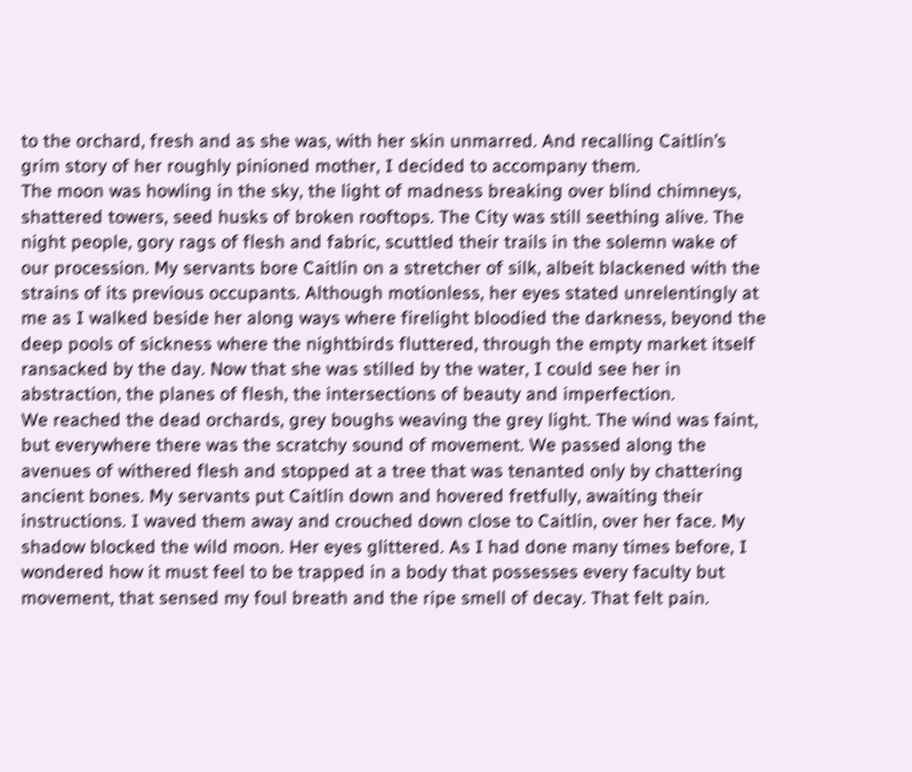to the orchard, fresh and as she was, with her skin unmarred. And recalling Caitlin’s grim story of her roughly pinioned mother, I decided to accompany them.
The moon was howling in the sky, the light of madness breaking over blind chimneys, shattered towers, seed husks of broken rooftops. The City was still seething alive. The night people, gory rags of flesh and fabric, scuttled their trails in the solemn wake of our procession. My servants bore Caitlin on a stretcher of silk, albeit blackened with the strains of its previous occupants. Although motionless, her eyes stated unrelentingly at me as I walked beside her along ways where firelight bloodied the darkness, beyond the deep pools of sickness where the nightbirds fluttered, through the empty market itself ransacked by the day. Now that she was stilled by the water, I could see her in abstraction, the planes of flesh, the intersections of beauty and imperfection.
We reached the dead orchards, grey boughs weaving the grey light. The wind was faint, but everywhere there was the scratchy sound of movement. We passed along the avenues of withered flesh and stopped at a tree that was tenanted only by chattering ancient bones. My servants put Caitlin down and hovered fretfully, awaiting their instructions. I waved them away and crouched down close to Caitlin, over her face. My shadow blocked the wild moon. Her eyes glittered. As I had done many times before, I wondered how it must feel to be trapped in a body that possesses every faculty but movement, that sensed my foul breath and the ripe smell of decay. That felt pain.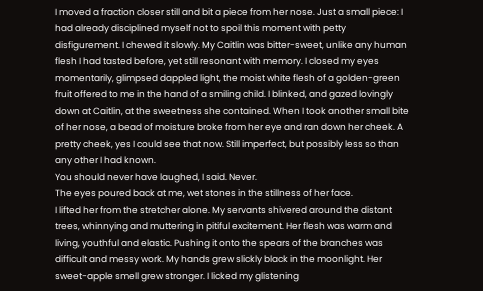I moved a fraction closer still and bit a piece from her nose. Just a small piece: I had already disciplined myself not to spoil this moment with petty disfigurement. I chewed it slowly. My Caitlin was bitter-sweet, unlike any human flesh I had tasted before, yet still resonant with memory. I closed my eyes momentarily, glimpsed dappled light, the moist white flesh of a golden-green fruit offered to me in the hand of a smiling child. I blinked, and gazed lovingly down at Caitlin, at the sweetness she contained. When I took another small bite of her nose, a bead of moisture broke from her eye and ran down her cheek. A pretty cheek, yes I could see that now. Still imperfect, but possibly less so than any other I had known.
You should never have laughed, I said. Never.
The eyes poured back at me, wet stones in the stillness of her face.
I lifted her from the stretcher alone. My servants shivered around the distant trees, whinnying and muttering in pitiful excitement. Her flesh was warm and living, youthful and elastic. Pushing it onto the spears of the branches was difficult and messy work. My hands grew slickly black in the moonlight. Her sweet-apple smell grew stronger. I licked my glistening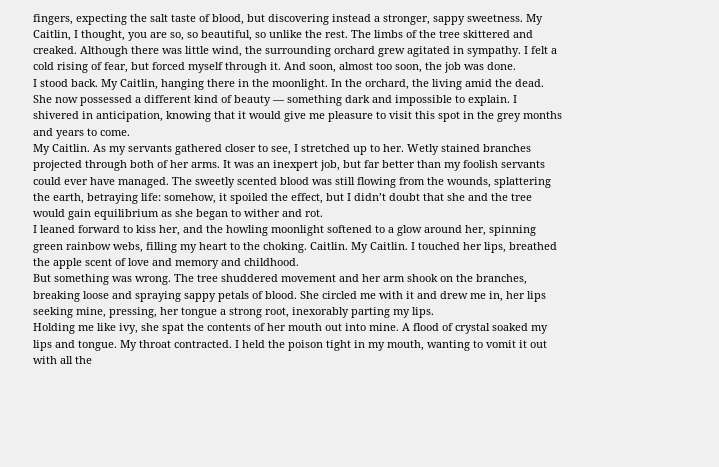fingers, expecting the salt taste of blood, but discovering instead a stronger, sappy sweetness. My Caitlin, I thought, you are so, so beautiful, so unlike the rest. The limbs of the tree skittered and creaked. Although there was little wind, the surrounding orchard grew agitated in sympathy. I felt a cold rising of fear, but forced myself through it. And soon, almost too soon, the job was done.
I stood back. My Caitlin, hanging there in the moonlight. In the orchard, the living amid the dead. She now possessed a different kind of beauty — something dark and impossible to explain. I shivered in anticipation, knowing that it would give me pleasure to visit this spot in the grey months and years to come.
My Caitlin. As my servants gathered closer to see, I stretched up to her. Wetly stained branches projected through both of her arms. It was an inexpert job, but far better than my foolish servants could ever have managed. The sweetly scented blood was still flowing from the wounds, splattering the earth, betraying life: somehow, it spoiled the effect, but I didn’t doubt that she and the tree would gain equilibrium as she began to wither and rot.
I leaned forward to kiss her, and the howling moonlight softened to a glow around her, spinning green rainbow webs, filling my heart to the choking. Caitlin. My Caitlin. I touched her lips, breathed the apple scent of love and memory and childhood.
But something was wrong. The tree shuddered movement and her arm shook on the branches, breaking loose and spraying sappy petals of blood. She circled me with it and drew me in, her lips seeking mine, pressing, her tongue a strong root, inexorably parting my lips.
Holding me like ivy, she spat the contents of her mouth out into mine. A flood of crystal soaked my lips and tongue. My throat contracted. I held the poison tight in my mouth, wanting to vomit it out with all the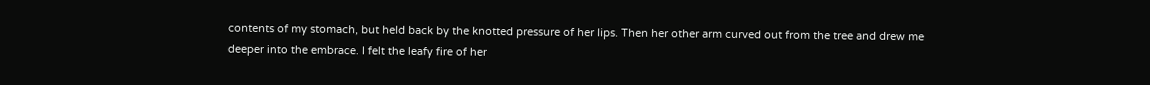contents of my stomach, but held back by the knotted pressure of her lips. Then her other arm curved out from the tree and drew me deeper into the embrace. I felt the leafy fire of her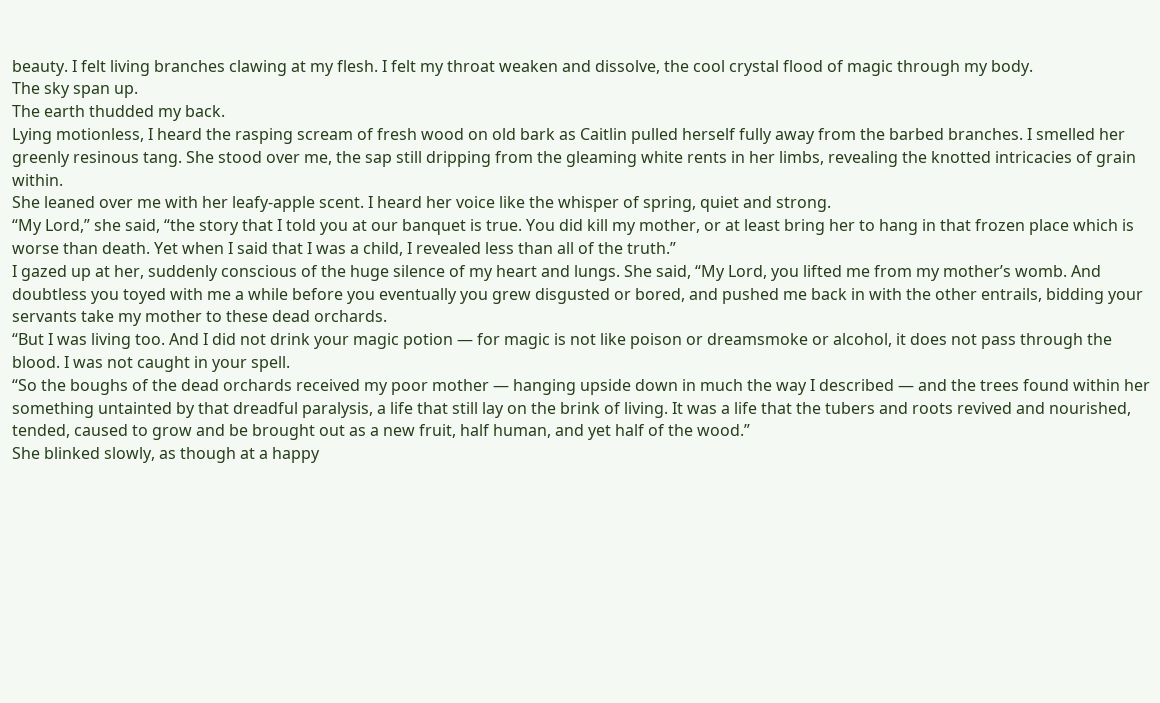beauty. I felt living branches clawing at my flesh. I felt my throat weaken and dissolve, the cool crystal flood of magic through my body.
The sky span up.
The earth thudded my back.
Lying motionless, I heard the rasping scream of fresh wood on old bark as Caitlin pulled herself fully away from the barbed branches. I smelled her greenly resinous tang. She stood over me, the sap still dripping from the gleaming white rents in her limbs, revealing the knotted intricacies of grain within.
She leaned over me with her leafy-apple scent. I heard her voice like the whisper of spring, quiet and strong.
“My Lord,” she said, “the story that I told you at our banquet is true. You did kill my mother, or at least bring her to hang in that frozen place which is worse than death. Yet when I said that I was a child, I revealed less than all of the truth.”
I gazed up at her, suddenly conscious of the huge silence of my heart and lungs. She said, “My Lord, you lifted me from my mother’s womb. And doubtless you toyed with me a while before you eventually you grew disgusted or bored, and pushed me back in with the other entrails, bidding your servants take my mother to these dead orchards.
“But I was living too. And I did not drink your magic potion — for magic is not like poison or dreamsmoke or alcohol, it does not pass through the blood. I was not caught in your spell.
“So the boughs of the dead orchards received my poor mother — hanging upside down in much the way I described — and the trees found within her something untainted by that dreadful paralysis, a life that still lay on the brink of living. It was a life that the tubers and roots revived and nourished, tended, caused to grow and be brought out as a new fruit, half human, and yet half of the wood.”
She blinked slowly, as though at a happy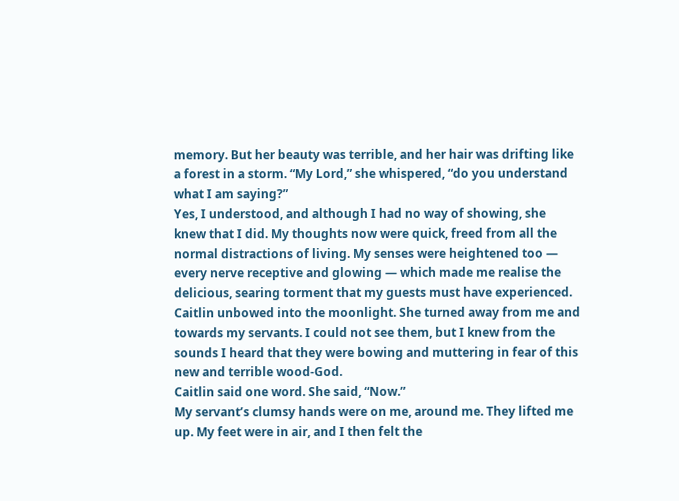memory. But her beauty was terrible, and her hair was drifting like a forest in a storm. “My Lord,” she whispered, “do you understand what I am saying?”
Yes, I understood, and although I had no way of showing, she knew that I did. My thoughts now were quick, freed from all the normal distractions of living. My senses were heightened too — every nerve receptive and glowing — which made me realise the delicious, searing torment that my guests must have experienced.
Caitlin unbowed into the moonlight. She turned away from me and towards my servants. I could not see them, but I knew from the sounds I heard that they were bowing and muttering in fear of this new and terrible wood-God.
Caitlin said one word. She said, “Now.”
My servant’s clumsy hands were on me, around me. They lifted me up. My feet were in air, and I then felt the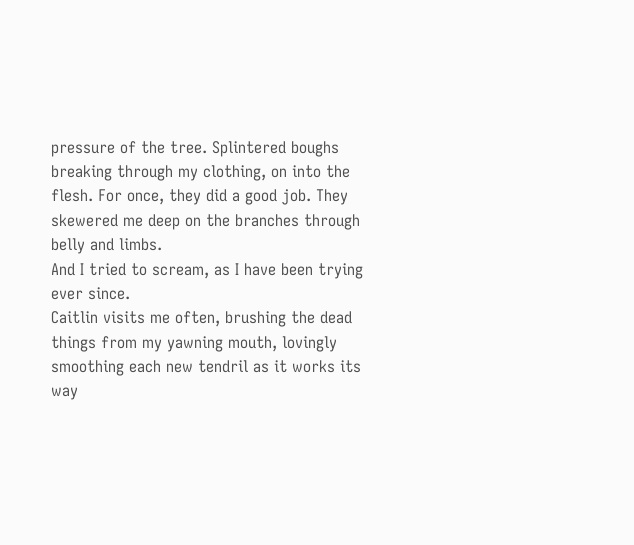pressure of the tree. Splintered boughs breaking through my clothing, on into the flesh. For once, they did a good job. They skewered me deep on the branches through belly and limbs.
And I tried to scream, as I have been trying ever since.
Caitlin visits me often, brushing the dead things from my yawning mouth, lovingly smoothing each new tendril as it works its way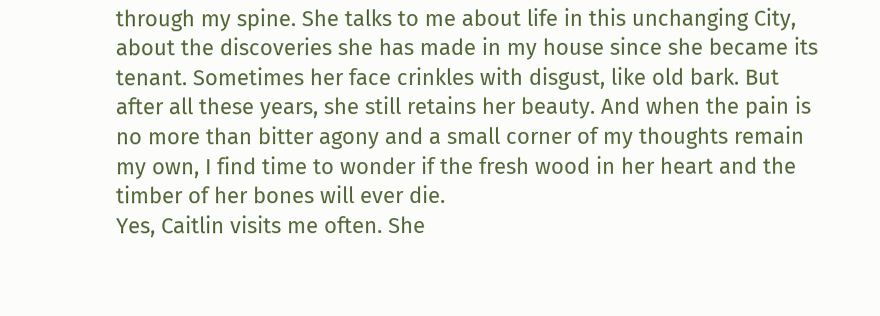through my spine. She talks to me about life in this unchanging City, about the discoveries she has made in my house since she became its tenant. Sometimes her face crinkles with disgust, like old bark. But after all these years, she still retains her beauty. And when the pain is no more than bitter agony and a small corner of my thoughts remain my own, I find time to wonder if the fresh wood in her heart and the timber of her bones will ever die.
Yes, Caitlin visits me often. She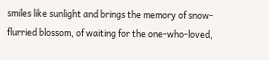smiles like sunlight and brings the memory of snow-flurried blossom, of waiting for the one-who-loved,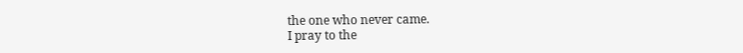the one who never came.
I pray to the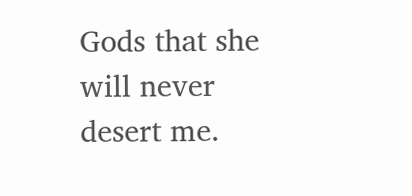Gods that she will never desert me.